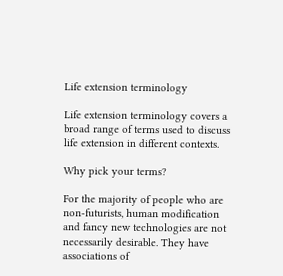Life extension terminology

Life extension terminology covers a broad range of terms used to discuss life extension in different contexts.

Why pick your terms?

For the majority of people who are non-futurists, human modification and fancy new technologies are not necessarily desirable. They have associations of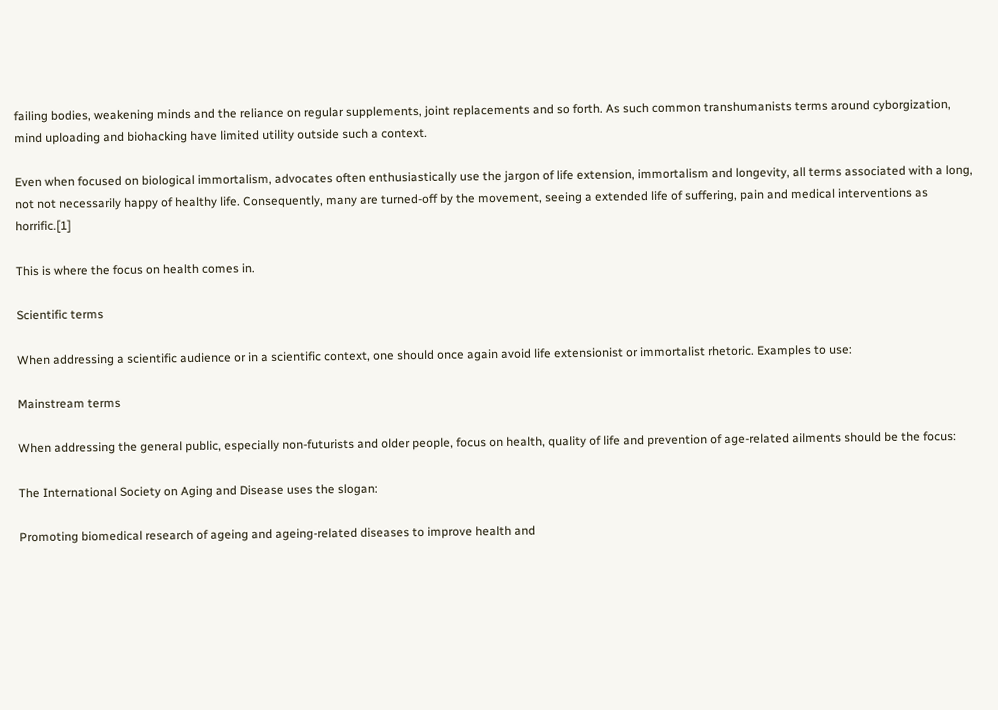failing bodies, weakening minds and the reliance on regular supplements, joint replacements and so forth. As such common transhumanists terms around cyborgization, mind uploading and biohacking have limited utility outside such a context.

Even when focused on biological immortalism, advocates often enthusiastically use the jargon of life extension, immortalism and longevity, all terms associated with a long, not not necessarily happy of healthy life. Consequently, many are turned-off by the movement, seeing a extended life of suffering, pain and medical interventions as horrific.[1]

This is where the focus on health comes in.

Scientific terms

When addressing a scientific audience or in a scientific context, one should once again avoid life extensionist or immortalist rhetoric. Examples to use:

Mainstream terms

When addressing the general public, especially non-futurists and older people, focus on health, quality of life and prevention of age-related ailments should be the focus:

The International Society on Aging and Disease uses the slogan:

Promoting biomedical research of ageing and ageing-related diseases to improve health and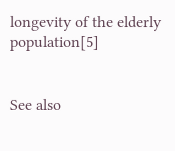longevity of the elderly population[5]


See also